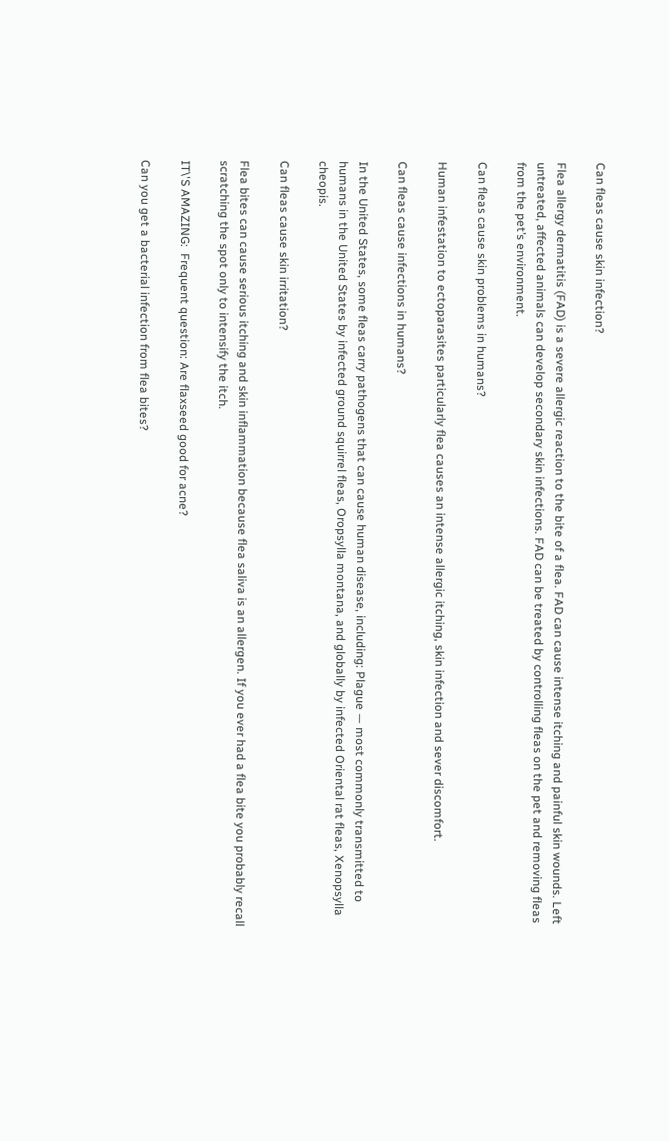Can fleas cause skin infection?

Flea allergy dermatitis (FAD) is a severe allergic reaction to the bite of a flea. FAD can cause intense itching and painful skin wounds. Left untreated, affected animals can develop secondary skin infections. FAD can be treated by controlling fleas on the pet and removing fleas from the pet’s environment.

Can fleas cause skin problems in humans?

Human infestation to ectoparasites particularly flea causes an intense allergic itching, skin infection and sever discomfort.

Can fleas cause infections in humans?

In the United States, some fleas carry pathogens that can cause human disease, including: Plague — most commonly transmitted to humans in the United States by infected ground squirrel fleas, Oropsylla montana, and globally by infected Oriental rat fleas, Xenopsylla cheopis.

Can fleas cause skin irritation?

Flea bites can cause serious itching and skin inflammation because flea saliva is an allergen. If you ever had a flea bite you probably recall scratching the spot only to intensify the itch.

IT\'S AMAZING:  Frequent question: Are flaxseed good for acne?

Can you get a bacterial infection from flea bites?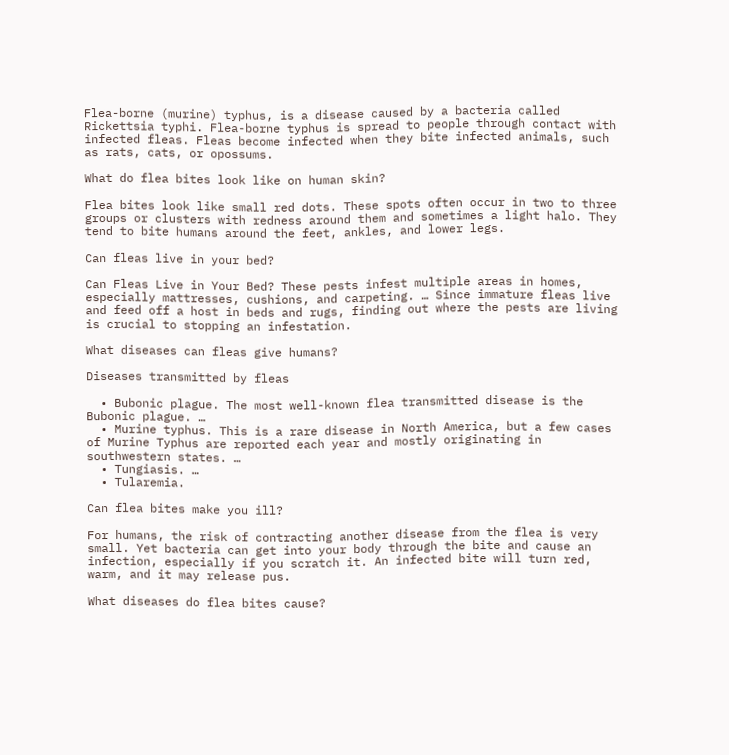Flea-borne (murine) typhus, is a disease caused by a bacteria called Rickettsia typhi. Flea-borne typhus is spread to people through contact with infected fleas. Fleas become infected when they bite infected animals, such as rats, cats, or opossums.

What do flea bites look like on human skin?

Flea bites look like small red dots. These spots often occur in two to three groups or clusters with redness around them and sometimes a light halo. They tend to bite humans around the feet, ankles, and lower legs.

Can fleas live in your bed?

Can Fleas Live in Your Bed? These pests infest multiple areas in homes, especially mattresses, cushions, and carpeting. … Since immature fleas live and feed off a host in beds and rugs, finding out where the pests are living is crucial to stopping an infestation.

What diseases can fleas give humans?

Diseases transmitted by fleas

  • Bubonic plague. The most well-known flea transmitted disease is the Bubonic plague. …
  • Murine typhus. This is a rare disease in North America, but a few cases of Murine Typhus are reported each year and mostly originating in southwestern states. …
  • Tungiasis. …
  • Tularemia.

Can flea bites make you ill?

For humans, the risk of contracting another disease from the flea is very small. Yet bacteria can get into your body through the bite and cause an infection, especially if you scratch it. An infected bite will turn red, warm, and it may release pus.

What diseases do flea bites cause?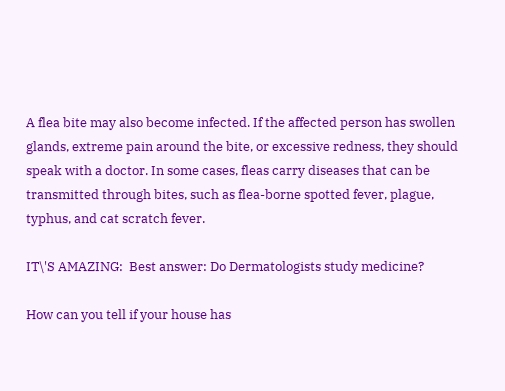A flea bite may also become infected. If the affected person has swollen glands, extreme pain around the bite, or excessive redness, they should speak with a doctor. In some cases, fleas carry diseases that can be transmitted through bites, such as flea-borne spotted fever, plague, typhus, and cat scratch fever.

IT\'S AMAZING:  Best answer: Do Dermatologists study medicine?

How can you tell if your house has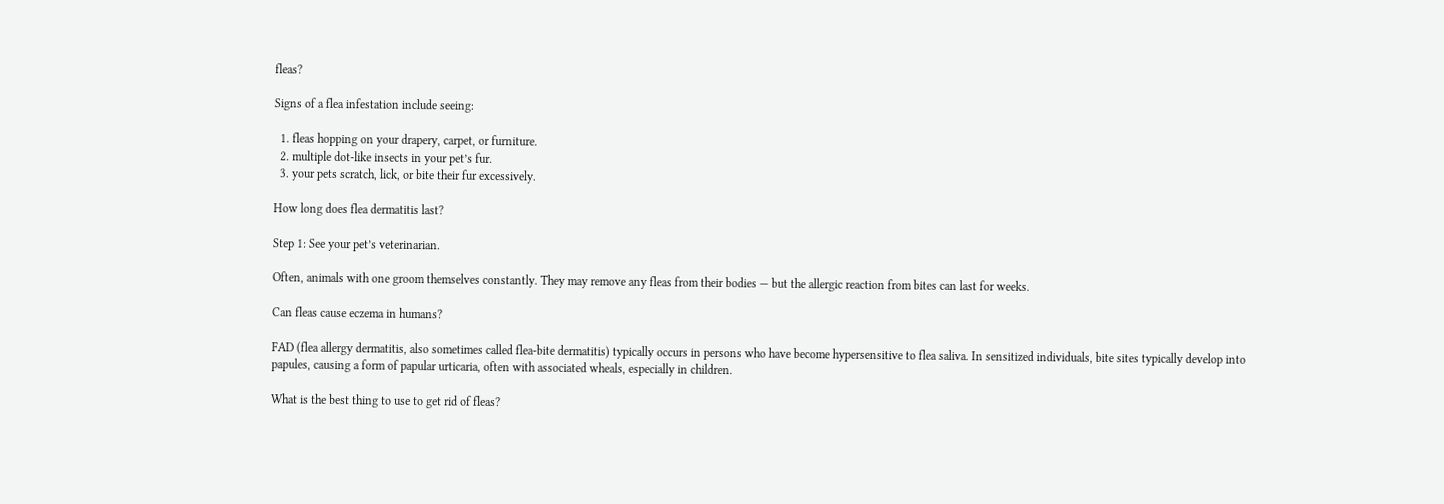fleas?

Signs of a flea infestation include seeing:

  1. fleas hopping on your drapery, carpet, or furniture.
  2. multiple dot-like insects in your pet’s fur.
  3. your pets scratch, lick, or bite their fur excessively.

How long does flea dermatitis last?

Step 1: See your pet’s veterinarian.

Often, animals with one groom themselves constantly. They may remove any fleas from their bodies — but the allergic reaction from bites can last for weeks.

Can fleas cause eczema in humans?

FAD (flea allergy dermatitis, also sometimes called flea-bite dermatitis) typically occurs in persons who have become hypersensitive to flea saliva. In sensitized individuals, bite sites typically develop into papules, causing a form of papular urticaria, often with associated wheals, especially in children.

What is the best thing to use to get rid of fleas?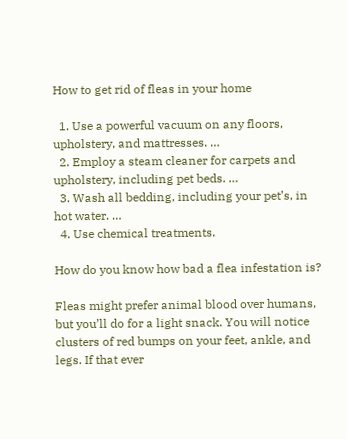How to get rid of fleas in your home

  1. Use a powerful vacuum on any floors, upholstery, and mattresses. …
  2. Employ a steam cleaner for carpets and upholstery, including pet beds. …
  3. Wash all bedding, including your pet’s, in hot water. …
  4. Use chemical treatments.

How do you know how bad a flea infestation is?

Fleas might prefer animal blood over humans, but you’ll do for a light snack. You will notice clusters of red bumps on your feet, ankle, and legs. If that ever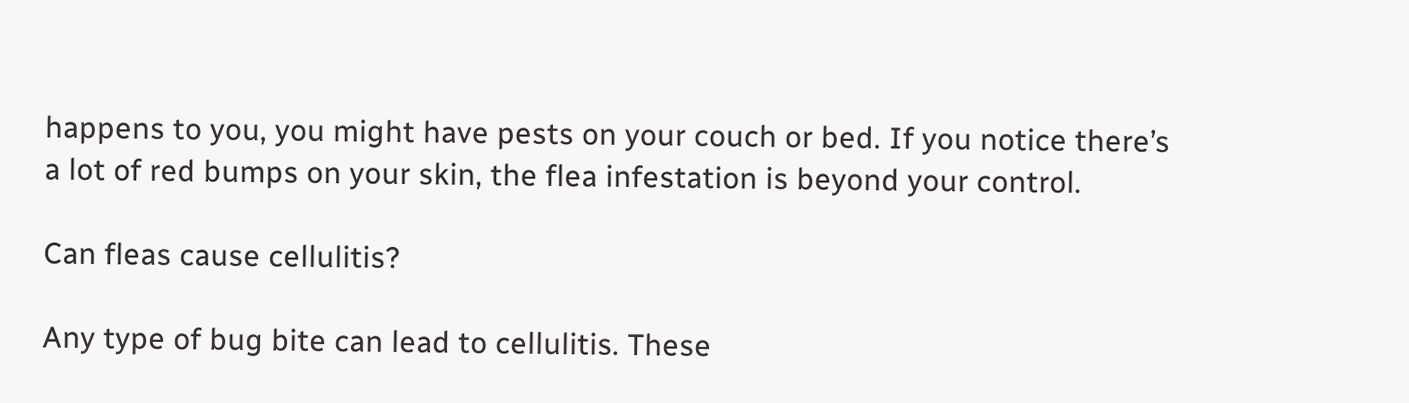happens to you, you might have pests on your couch or bed. If you notice there’s a lot of red bumps on your skin, the flea infestation is beyond your control.

Can fleas cause cellulitis?

Any type of bug bite can lead to cellulitis. These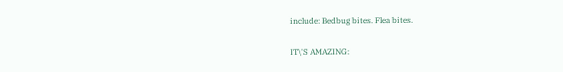include: Bedbug bites. Flea bites.

IT\'S AMAZING: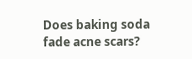Does baking soda fade acne scars?